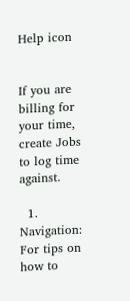Help icon


If you are billing for your time, create Jobs to log time against.

  1. Navigation: For tips on how to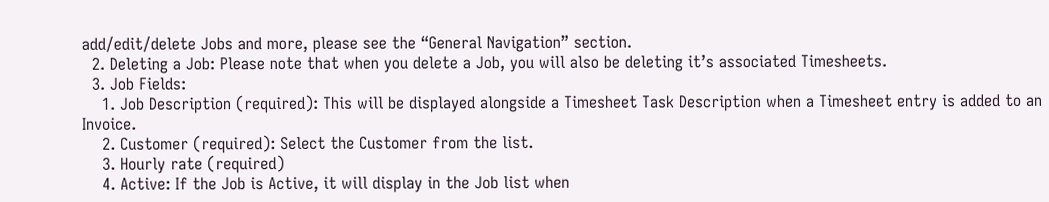add/edit/delete Jobs and more, please see the “General Navigation” section.
  2. Deleting a Job: Please note that when you delete a Job, you will also be deleting it’s associated Timesheets.
  3. Job Fields:
    1. Job Description (required): This will be displayed alongside a Timesheet Task Description when a Timesheet entry is added to an Invoice.
    2. Customer (required): Select the Customer from the list.
    3. Hourly rate (required)
    4. Active: If the Job is Active, it will display in the Job list when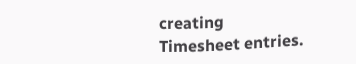creating Timesheet entries.